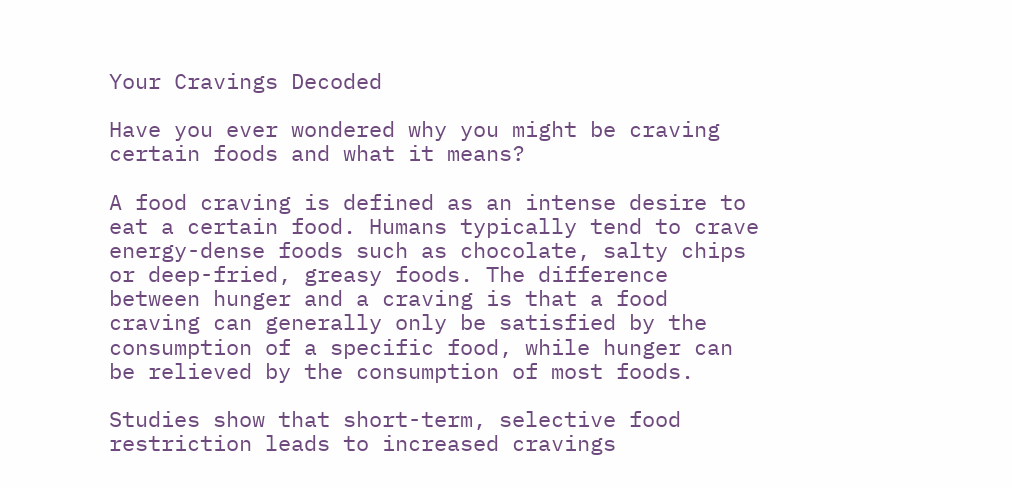Your Cravings Decoded

Have you ever wondered why you might be craving certain foods and what it means?

A food craving is defined as an intense desire to eat a certain food. Humans typically tend to crave energy-dense foods such as chocolate, salty chips or deep-fried, greasy foods. The difference between hunger and a craving is that a food craving can generally only be satisfied by the consumption of a specific food, while hunger can be relieved by the consumption of most foods.

Studies show that short-term, selective food restriction leads to increased cravings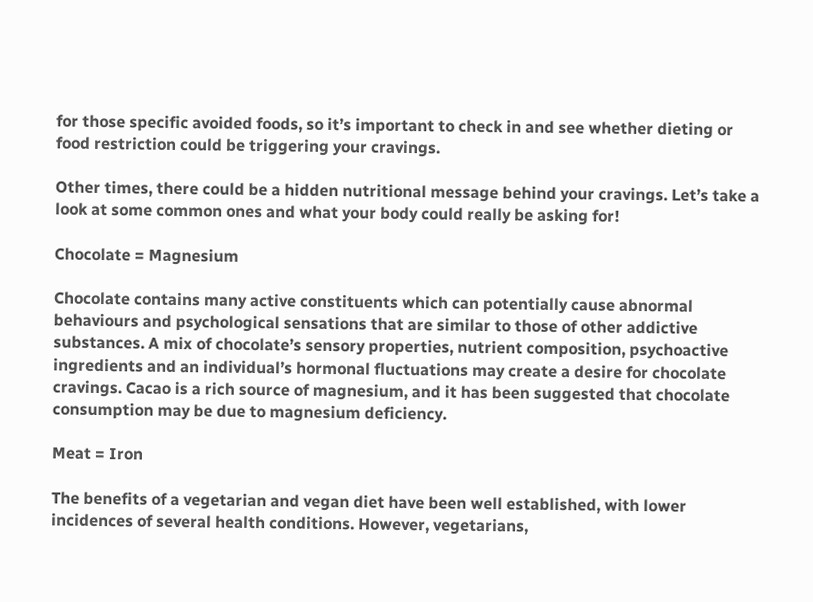for those specific avoided foods, so it’s important to check in and see whether dieting or food restriction could be triggering your cravings.

Other times, there could be a hidden nutritional message behind your cravings. Let’s take a look at some common ones and what your body could really be asking for!

Chocolate = Magnesium

Chocolate contains many active constituents which can potentially cause abnormal behaviours and psychological sensations that are similar to those of other addictive substances. A mix of chocolate’s sensory properties, nutrient composition, psychoactive ingredients and an individual’s hormonal fluctuations may create a desire for chocolate cravings. Cacao is a rich source of magnesium, and it has been suggested that chocolate consumption may be due to magnesium deficiency.

Meat = Iron

The benefits of a vegetarian and vegan diet have been well established, with lower incidences of several health conditions. However, vegetarians,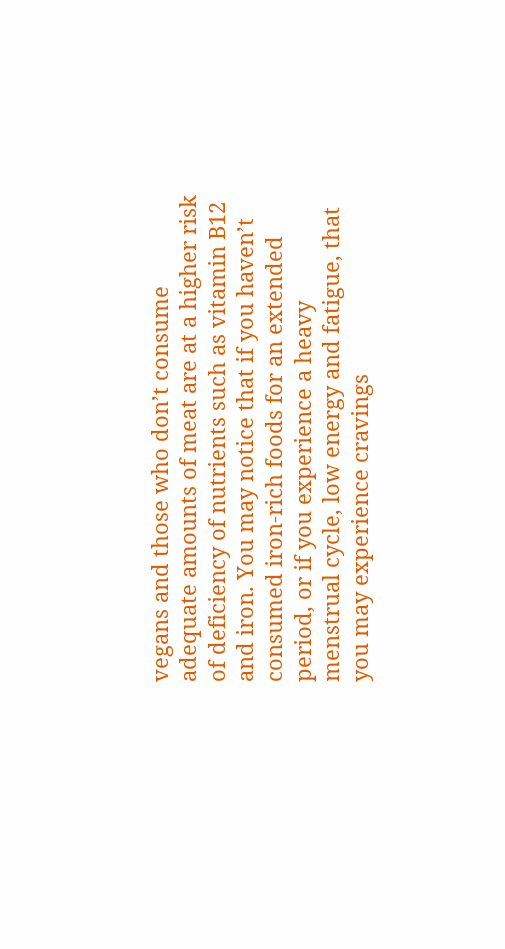vegans and those who don’t consume adequate amounts of meat are at a higher risk of deficiency of nutrients such as vitamin B12 and iron. You may notice that if you haven’t consumed iron-rich foods for an extended period, or if you experience a heavy menstrual cycle, low energy and fatigue, that you may experience cravings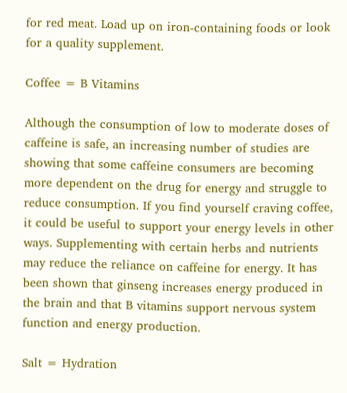for red meat. Load up on iron-containing foods or look for a quality supplement.

Coffee = B Vitamins

Although the consumption of low to moderate doses of caffeine is safe, an increasing number of studies are showing that some caffeine consumers are becoming more dependent on the drug for energy and struggle to reduce consumption. If you find yourself craving coffee, it could be useful to support your energy levels in other ways. Supplementing with certain herbs and nutrients may reduce the reliance on caffeine for energy. It has been shown that ginseng increases energy produced in the brain and that B vitamins support nervous system function and energy production.

Salt = Hydration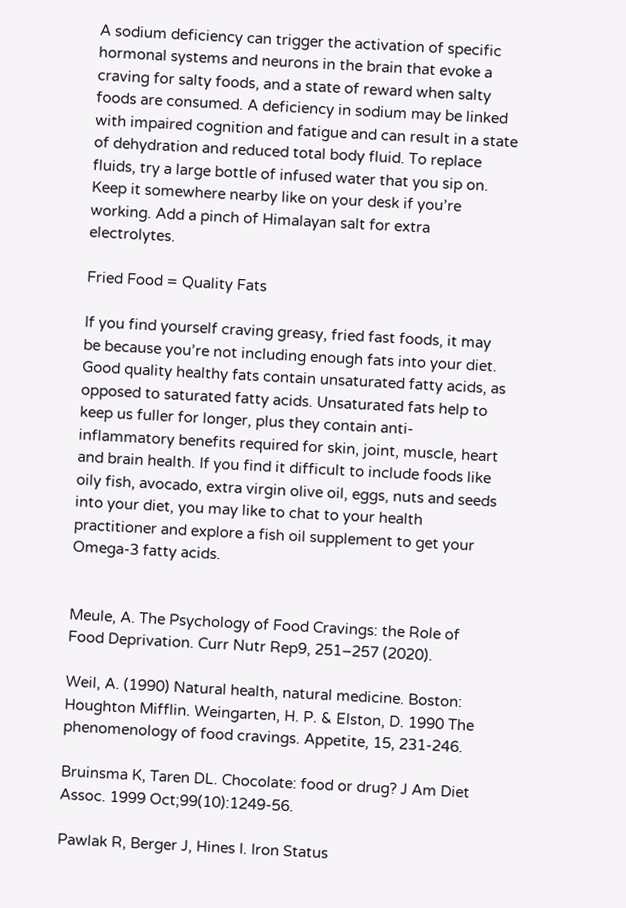A sodium deficiency can trigger the activation of specific hormonal systems and neurons in the brain that evoke a craving for salty foods, and a state of reward when salty foods are consumed. A deficiency in sodium may be linked with impaired cognition and fatigue and can result in a state of dehydration and reduced total body fluid. To replace fluids, try a large bottle of infused water that you sip on. Keep it somewhere nearby like on your desk if you’re working. Add a pinch of Himalayan salt for extra electrolytes.

Fried Food = Quality Fats

If you find yourself craving greasy, fried fast foods, it may be because you’re not including enough fats into your diet. Good quality healthy fats contain unsaturated fatty acids, as opposed to saturated fatty acids. Unsaturated fats help to keep us fuller for longer, plus they contain anti-inflammatory benefits required for skin, joint, muscle, heart and brain health. If you find it difficult to include foods like oily fish, avocado, extra virgin olive oil, eggs, nuts and seeds into your diet, you may like to chat to your health practitioner and explore a fish oil supplement to get your Omega-3 fatty acids.


Meule, A. The Psychology of Food Cravings: the Role of Food Deprivation. Curr Nutr Rep9, 251–257 (2020).

Weil, A. (1990) Natural health, natural medicine. Boston: Houghton Mifflin. Weingarten, H. P. & Elston, D. 1990 The phenomenology of food cravings. Appetite, 15, 231-246.

Bruinsma K, Taren DL. Chocolate: food or drug? J Am Diet Assoc. 1999 Oct;99(10):1249-56.

Pawlak R, Berger J, Hines I. Iron Status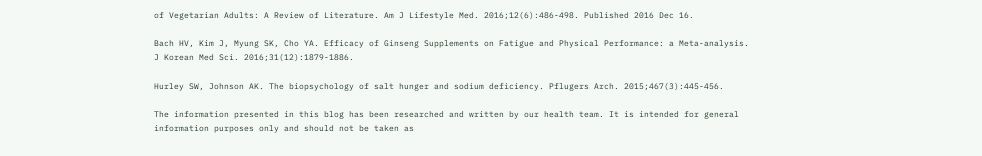of Vegetarian Adults: A Review of Literature. Am J Lifestyle Med. 2016;12(6):486-498. Published 2016 Dec 16.

Bach HV, Kim J, Myung SK, Cho YA. Efficacy of Ginseng Supplements on Fatigue and Physical Performance: a Meta-analysis. J Korean Med Sci. 2016;31(12):1879-1886.

Hurley SW, Johnson AK. The biopsychology of salt hunger and sodium deficiency. Pflugers Arch. 2015;467(3):445-456.

The information presented in this blog has been researched and written by our health team. It is intended for general information purposes only and should not be taken as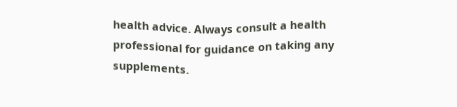health advice. Always consult a health professional for guidance on taking any supplements.